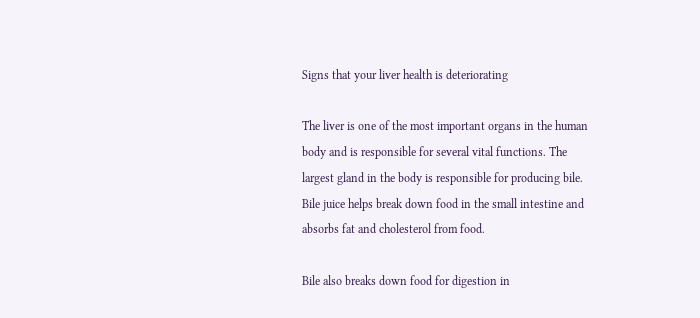Signs that your liver health is deteriorating

The liver is one of the most important organs in the human body and is responsible for several vital functions. The largest gland in the body is responsible for producing bile. Bile juice helps break down food in the small intestine and absorbs fat and cholesterol from food.

Bile also breaks down food for digestion in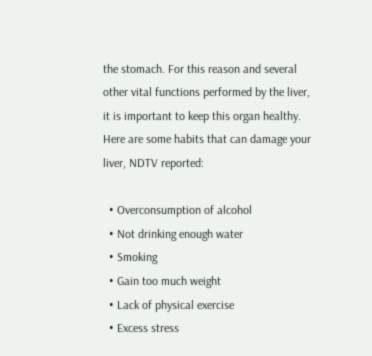the stomach. For this reason and several other vital functions performed by the liver, it is important to keep this organ healthy. Here are some habits that can damage your liver, NDTV reported:

  • Overconsumption of alcohol
  • Not drinking enough water
  • Smoking
  • Gain too much weight
  • Lack of physical exercise
  • Excess stress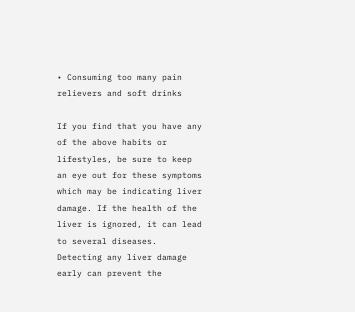• Consuming too many pain relievers and soft drinks

If you find that you have any of the above habits or lifestyles, be sure to keep an eye out for these symptoms which may be indicating liver damage. If the health of the liver is ignored, it can lead to several diseases. Detecting any liver damage early can prevent the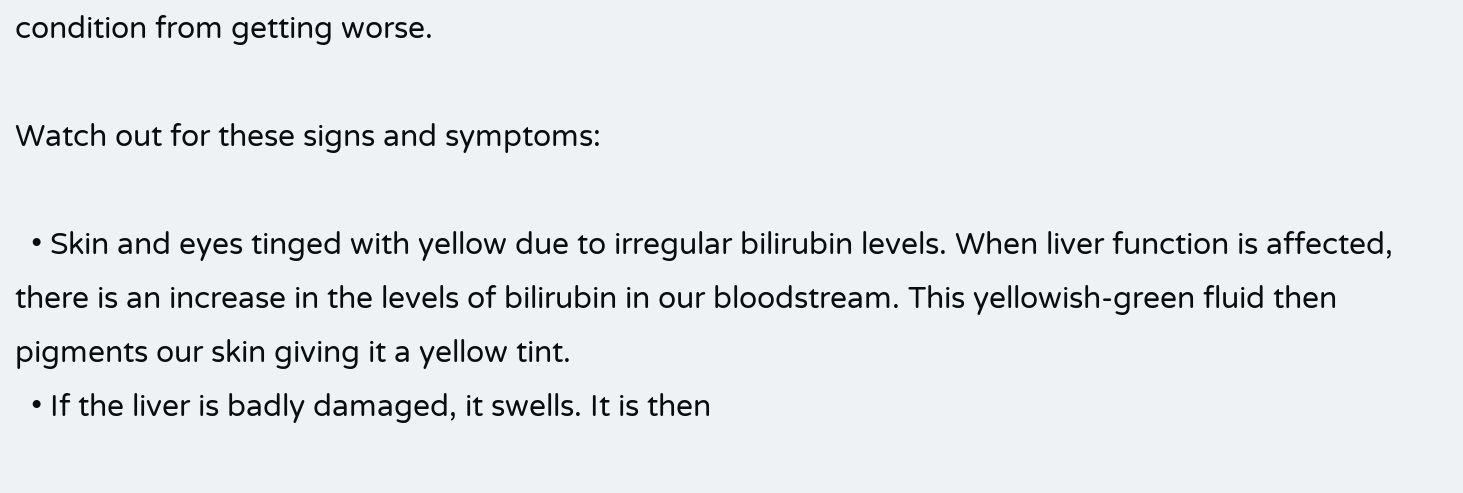condition from getting worse.

Watch out for these signs and symptoms:

  • Skin and eyes tinged with yellow due to irregular bilirubin levels. When liver function is affected, there is an increase in the levels of bilirubin in our bloodstream. This yellowish-green fluid then pigments our skin giving it a yellow tint.
  • If the liver is badly damaged, it swells. It is then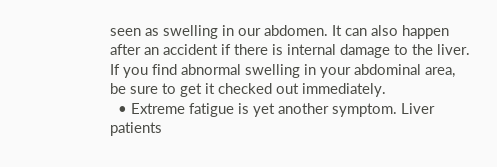seen as swelling in our abdomen. It can also happen after an accident if there is internal damage to the liver. If you find abnormal swelling in your abdominal area, be sure to get it checked out immediately.
  • Extreme fatigue is yet another symptom. Liver patients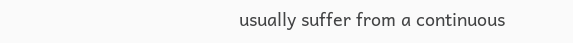usually suffer from a continuous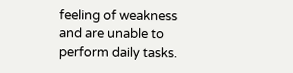feeling of weakness and are unable to perform daily tasks.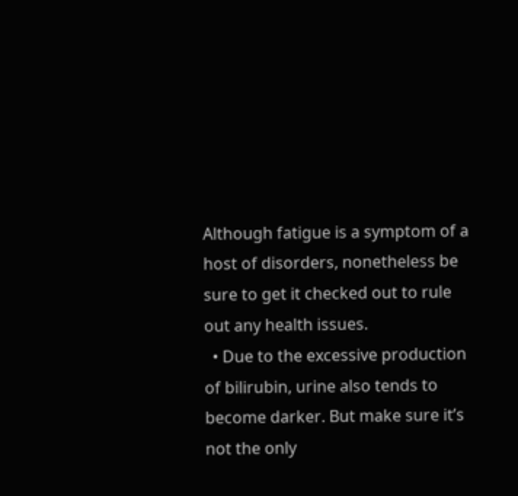Although fatigue is a symptom of a host of disorders, nonetheless be sure to get it checked out to rule out any health issues.
  • Due to the excessive production of bilirubin, urine also tends to become darker. But make sure it’s not the only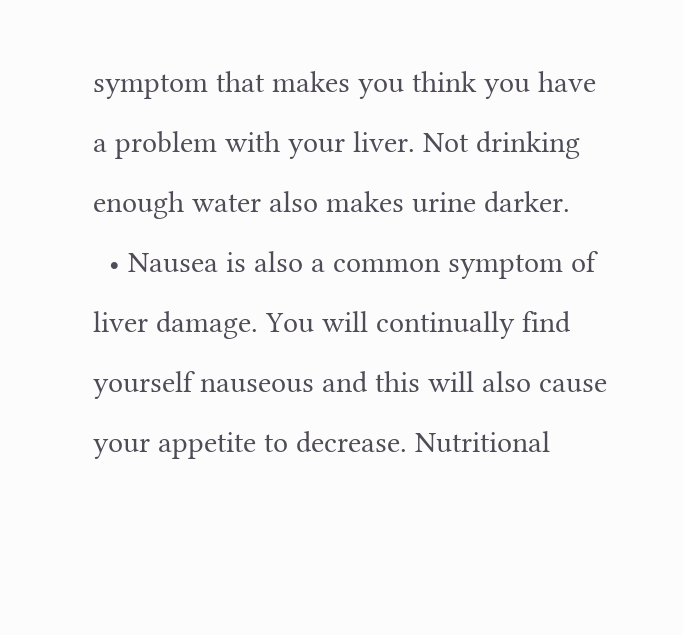symptom that makes you think you have a problem with your liver. Not drinking enough water also makes urine darker.
  • Nausea is also a common symptom of liver damage. You will continually find yourself nauseous and this will also cause your appetite to decrease. Nutritional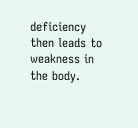deficiency then leads to weakness in the body.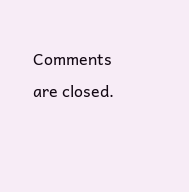Comments are closed.